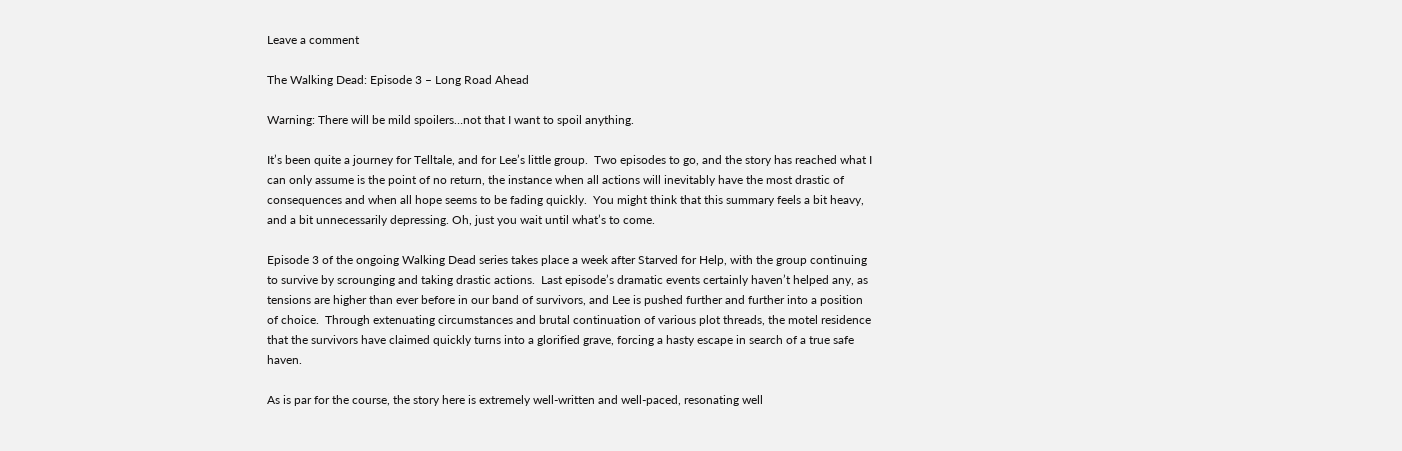Leave a comment

The Walking Dead: Episode 3 – Long Road Ahead

Warning: There will be mild spoilers…not that I want to spoil anything.

It’s been quite a journey for Telltale, and for Lee’s little group.  Two episodes to go, and the story has reached what I can only assume is the point of no return, the instance when all actions will inevitably have the most drastic of consequences and when all hope seems to be fading quickly.  You might think that this summary feels a bit heavy, and a bit unnecessarily depressing. Oh, just you wait until what’s to come.

Episode 3 of the ongoing Walking Dead series takes place a week after Starved for Help, with the group continuing to survive by scrounging and taking drastic actions.  Last episode’s dramatic events certainly haven’t helped any, as tensions are higher than ever before in our band of survivors, and Lee is pushed further and further into a position of choice.  Through extenuating circumstances and brutal continuation of various plot threads, the motel residence that the survivors have claimed quickly turns into a glorified grave, forcing a hasty escape in search of a true safe haven.

As is par for the course, the story here is extremely well-written and well-paced, resonating well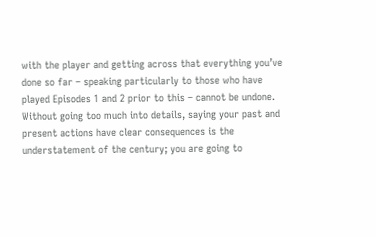with the player and getting across that everything you’ve done so far – speaking particularly to those who have played Episodes 1 and 2 prior to this – cannot be undone.  Without going too much into details, saying your past and present actions have clear consequences is the understatement of the century; you are going to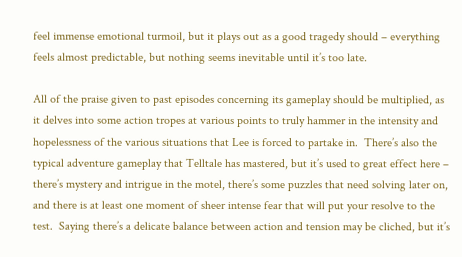feel immense emotional turmoil, but it plays out as a good tragedy should – everything feels almost predictable, but nothing seems inevitable until it’s too late.

All of the praise given to past episodes concerning its gameplay should be multiplied, as it delves into some action tropes at various points to truly hammer in the intensity and hopelessness of the various situations that Lee is forced to partake in.  There’s also the typical adventure gameplay that Telltale has mastered, but it’s used to great effect here – there’s mystery and intrigue in the motel, there’s some puzzles that need solving later on, and there is at least one moment of sheer intense fear that will put your resolve to the test.  Saying there’s a delicate balance between action and tension may be cliched, but it’s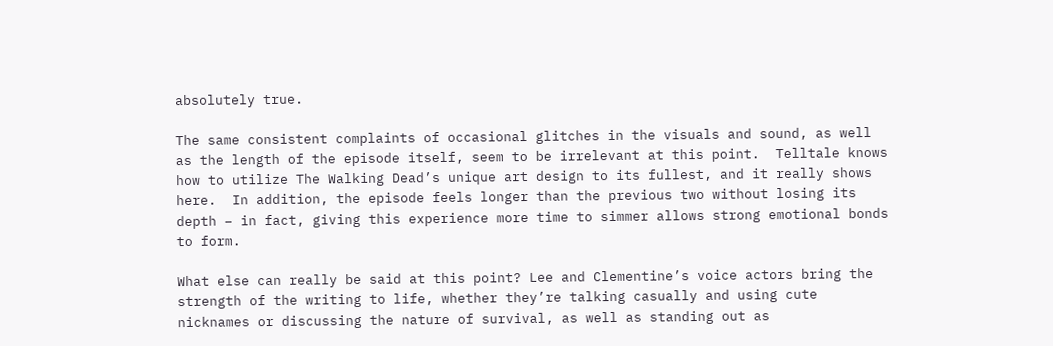absolutely true.

The same consistent complaints of occasional glitches in the visuals and sound, as well as the length of the episode itself, seem to be irrelevant at this point.  Telltale knows how to utilize The Walking Dead’s unique art design to its fullest, and it really shows here.  In addition, the episode feels longer than the previous two without losing its depth – in fact, giving this experience more time to simmer allows strong emotional bonds to form.

What else can really be said at this point? Lee and Clementine’s voice actors bring the strength of the writing to life, whether they’re talking casually and using cute nicknames or discussing the nature of survival, as well as standing out as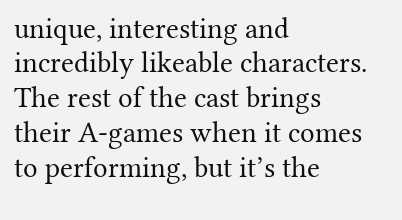unique, interesting and incredibly likeable characters.  The rest of the cast brings their A-games when it comes to performing, but it’s the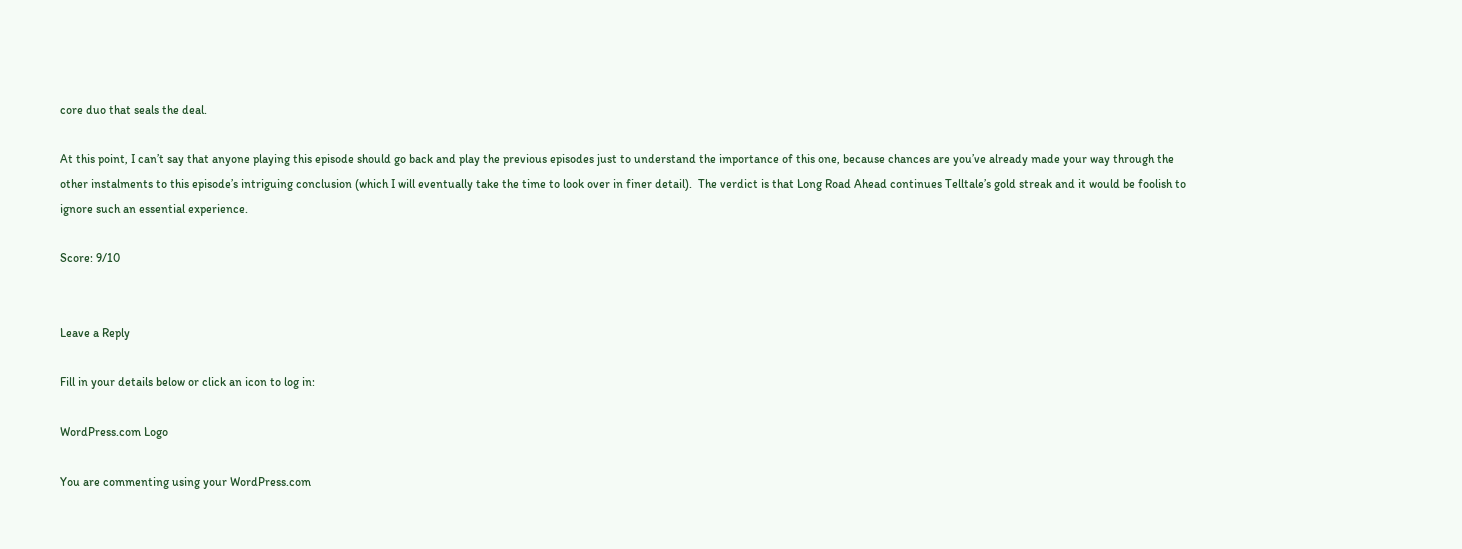core duo that seals the deal.

At this point, I can’t say that anyone playing this episode should go back and play the previous episodes just to understand the importance of this one, because chances are you’ve already made your way through the other instalments to this episode’s intriguing conclusion (which I will eventually take the time to look over in finer detail).  The verdict is that Long Road Ahead continues Telltale’s gold streak and it would be foolish to ignore such an essential experience.

Score: 9/10


Leave a Reply

Fill in your details below or click an icon to log in:

WordPress.com Logo

You are commenting using your WordPress.com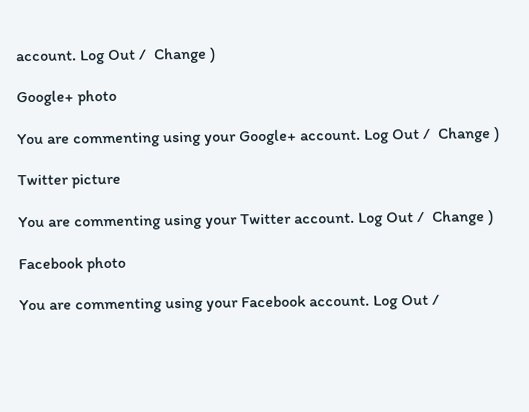account. Log Out /  Change )

Google+ photo

You are commenting using your Google+ account. Log Out /  Change )

Twitter picture

You are commenting using your Twitter account. Log Out /  Change )

Facebook photo

You are commenting using your Facebook account. Log Out /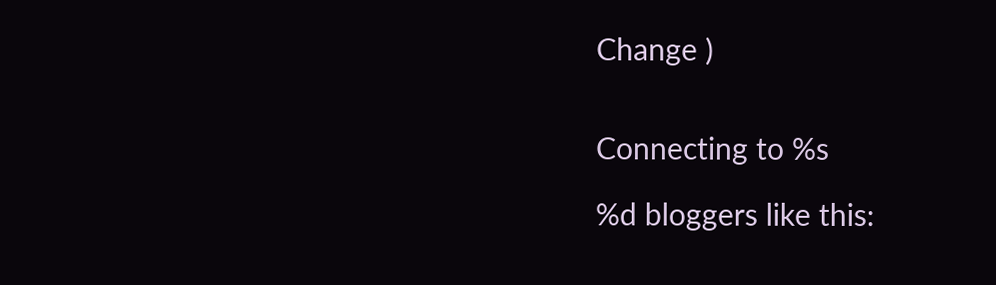Change )


Connecting to %s

%d bloggers like this: